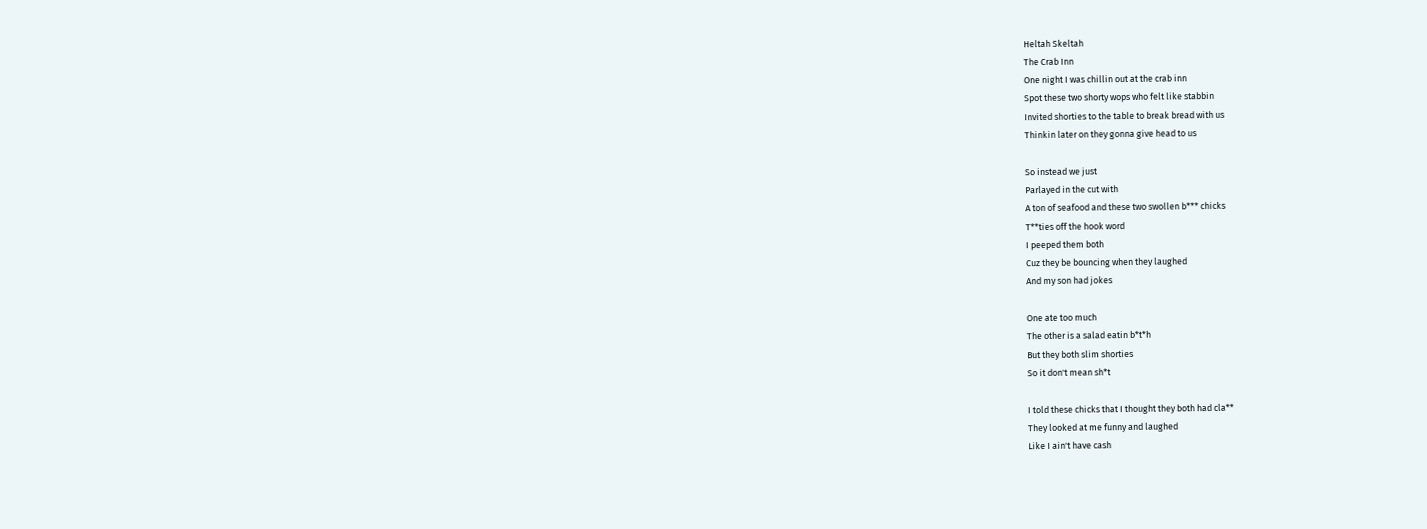Heltah Skeltah
The Crab Inn
One night I was chillin out at the crab inn
Spot these two shorty wops who felt like stabbin
Invited shorties to the table to break bread with us
Thinkin later on they gonna give head to us

So instead we just
Parlayed in the cut with
A ton of seafood and these two swollen b*** chicks
T**ties off the hook word
I peeped them both
Cuz they be bouncing when they laughed
And my son had jokes

One ate too much
The other is a salad eatin b*t*h
But they both slim shorties
So it don't mean sh*t

I told these chicks that I thought they both had cla**
They looked at me funny and laughed
Like I ain't have cash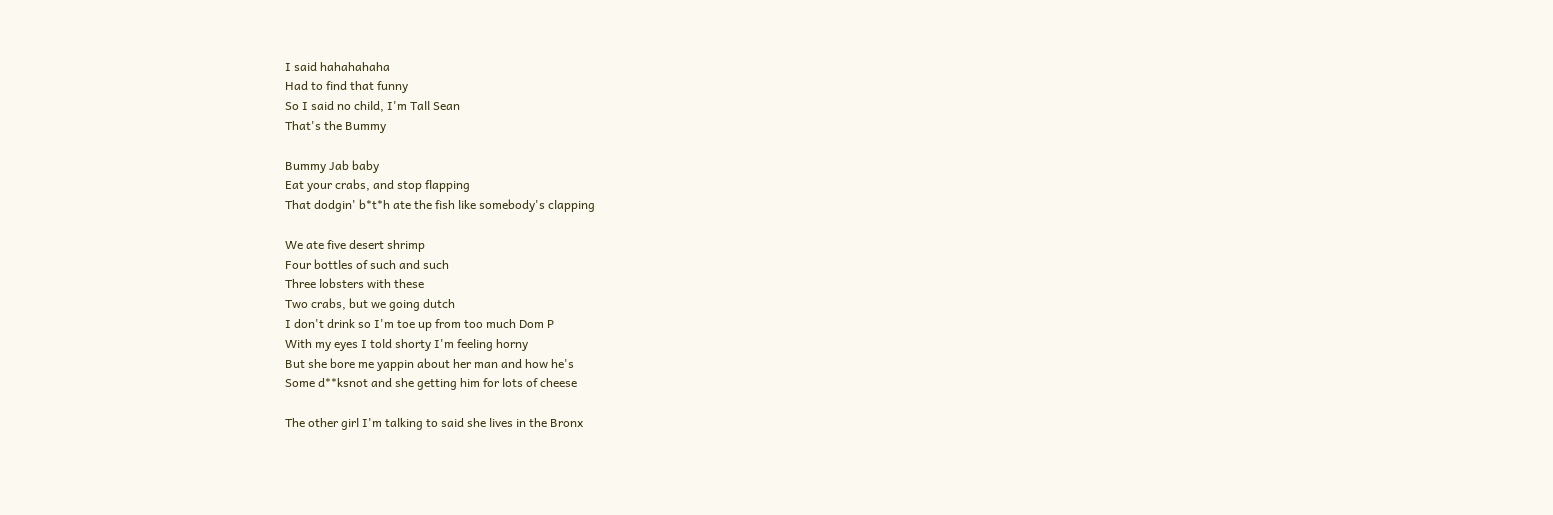I said hahahahaha
Had to find that funny
So I said no child, I'm Tall Sean
That's the Bummy

Bummy Jab baby
Eat your crabs, and stop flapping
That dodgin' b*t*h ate the fish like somebody's clapping

We ate five desert shrimp
Four bottles of such and such
Three lobsters with these
Two crabs, but we going dutch
I don't drink so I'm toe up from too much Dom P
With my eyes I told shorty I'm feeling horny
But she bore me yappin about her man and how he's
Some d**ksnot and she getting him for lots of cheese

The other girl I'm talking to said she lives in the Bronx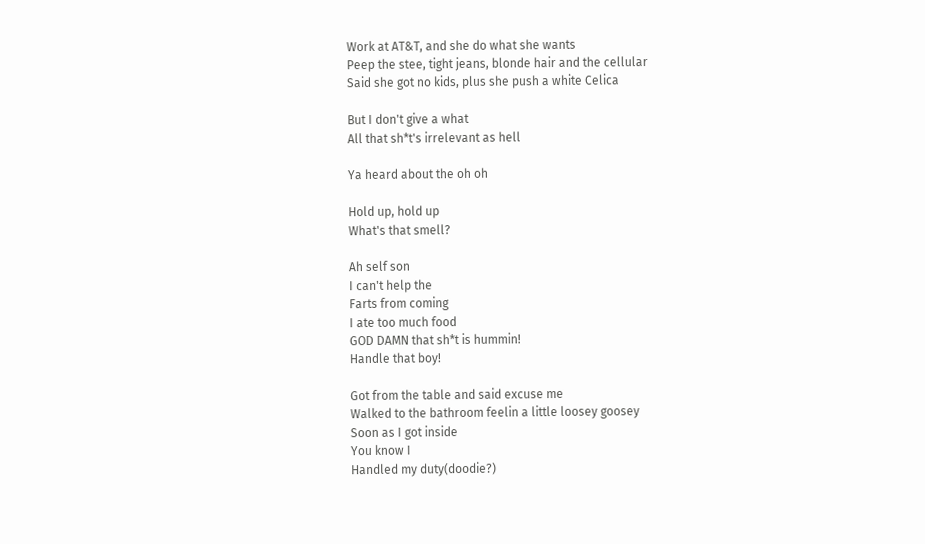Work at AT&T, and she do what she wants
Peep the stee, tight jeans, blonde hair and the cellular
Said she got no kids, plus she push a white Celica

But I don't give a what
All that sh*t's irrelevant as hell

Ya heard about the oh oh

Hold up, hold up
What's that smell?

Ah self son
I can't help the
Farts from coming
I ate too much food
GOD DAMN that sh*t is hummin!
Handle that boy!

Got from the table and said excuse me
Walked to the bathroom feelin a little loosey goosey
Soon as I got inside
You know I
Handled my duty(doodie?)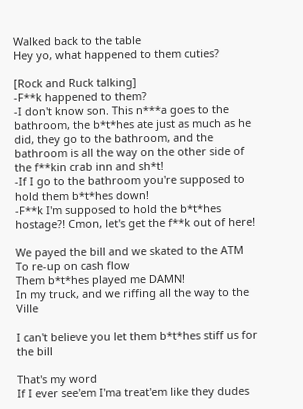Walked back to the table
Hey yo, what happened to them cuties?

[Rock and Ruck talking]
-F**k happened to them?
-I don't know son. This n***a goes to the bathroom, the b*t*hes ate just as much as he did, they go to the bathroom, and the bathroom is all the way on the other side of the f**kin crab inn and sh*t!
-If I go to the bathroom you're supposed to hold them b*t*hes down!
-F**k I'm supposed to hold the b*t*hes hostage?! Cmon, let's get the f**k out of here!

We payed the bill and we skated to the ATM
To re-up on cash flow
Them b*t*hes played me DAMN!
In my truck, and we riffing all the way to the Ville

I can't believe you let them b*t*hes stiff us for the bill

That's my word
If I ever see'em I'ma treat'em like they dudes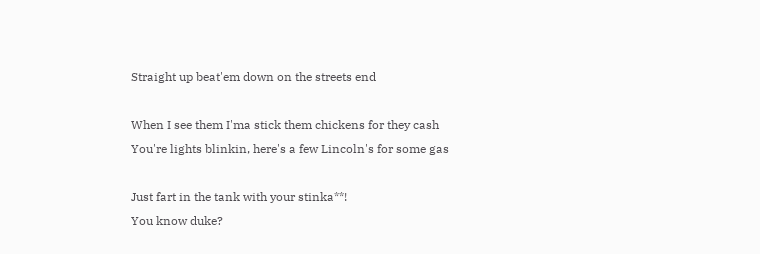Straight up beat'em down on the streets end

When I see them I'ma stick them chickens for they cash
You're lights blinkin, here's a few Lincoln's for some gas

Just fart in the tank with your stinka**!
You know duke?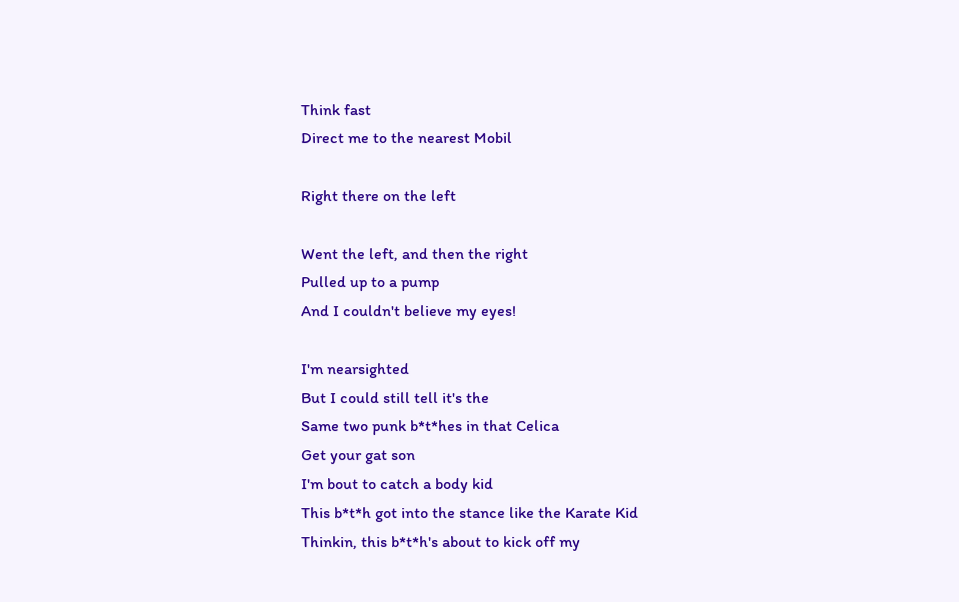Think fast
Direct me to the nearest Mobil

Right there on the left

Went the left, and then the right
Pulled up to a pump
And I couldn't believe my eyes!

I'm nearsighted
But I could still tell it's the
Same two punk b*t*hes in that Celica
Get your gat son
I'm bout to catch a body kid
This b*t*h got into the stance like the Karate Kid
Thinkin, this b*t*h's about to kick off my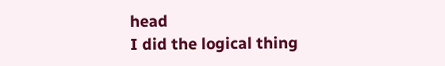head
I did the logical thing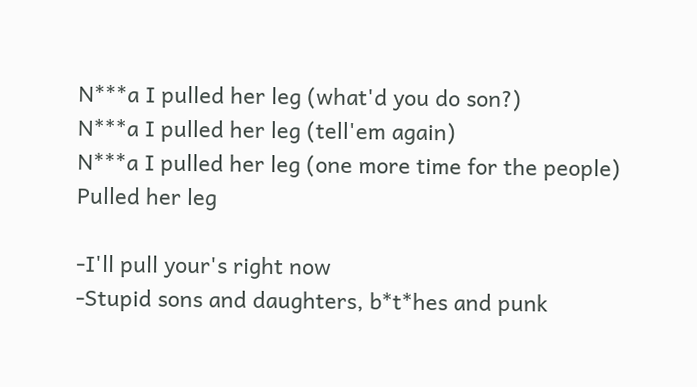N***a I pulled her leg (what'd you do son?)
N***a I pulled her leg (tell'em again)
N***a I pulled her leg (one more time for the people)
Pulled her leg

-I'll pull your's right now
-Stupid sons and daughters, b*t*hes and punk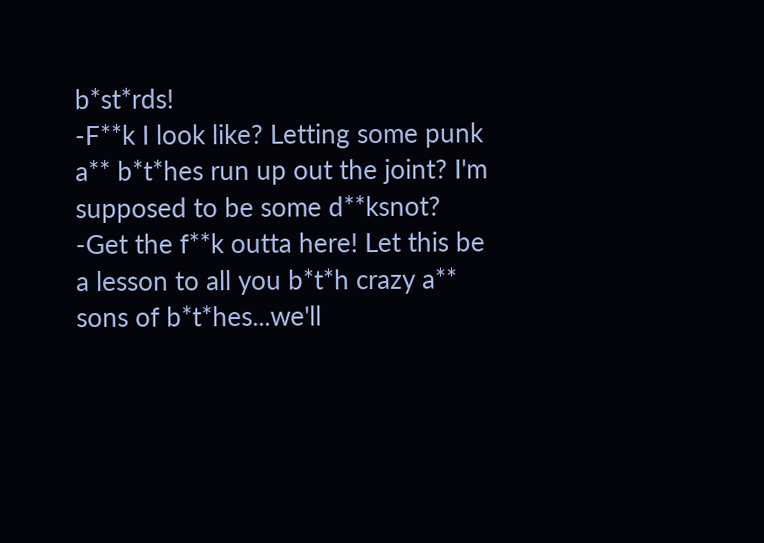b*st*rds!
-F**k I look like? Letting some punk a** b*t*hes run up out the joint? I'm supposed to be some d**ksnot?
-Get the f**k outta here! Let this be a lesson to all you b*t*h crazy a** sons of b*t*hes...we'll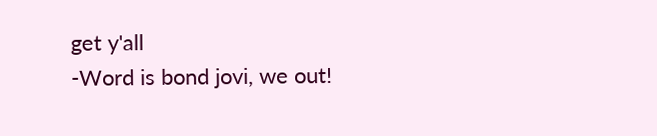get y'all
-Word is bond jovi, we out!